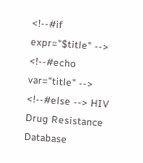<!--#if expr="$title" --> <!--#echo var="title" --> <!--#else --> HIV Drug Resistance Database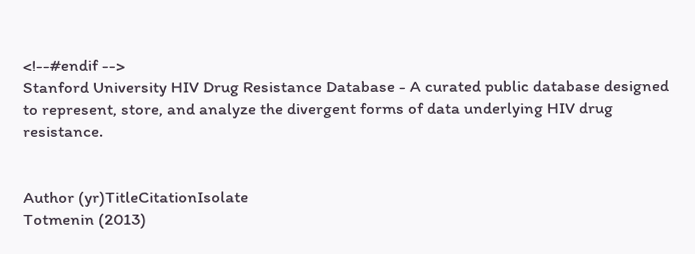<!--#endif -->
Stanford University HIV Drug Resistance Database - A curated public database designed to represent, store, and analyze the divergent forms of data underlying HIV drug resistance.


Author (yr)TitleCitationIsolate
Totmenin (2013)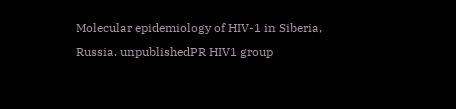Molecular epidemiology of HIV-1 in Siberia, Russia. unpublishedPR HIV1 group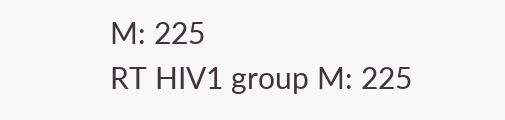M: 225
RT HIV1 group M: 225